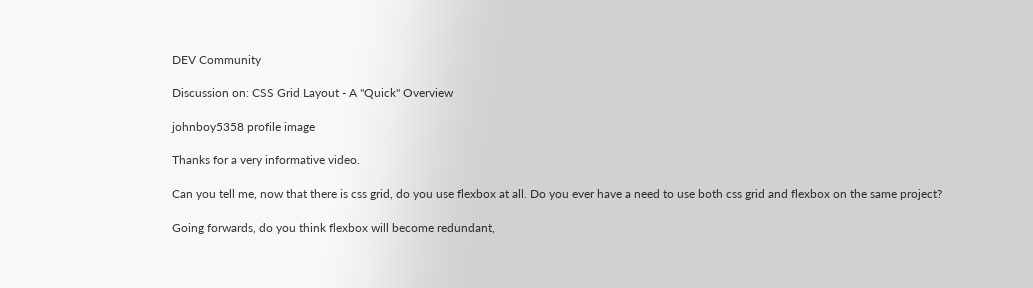DEV Community

Discussion on: CSS Grid Layout - A "Quick" Overview

johnboy5358 profile image

Thanks for a very informative video.

Can you tell me, now that there is css grid, do you use flexbox at all. Do you ever have a need to use both css grid and flexbox on the same project?

Going forwards, do you think flexbox will become redundant,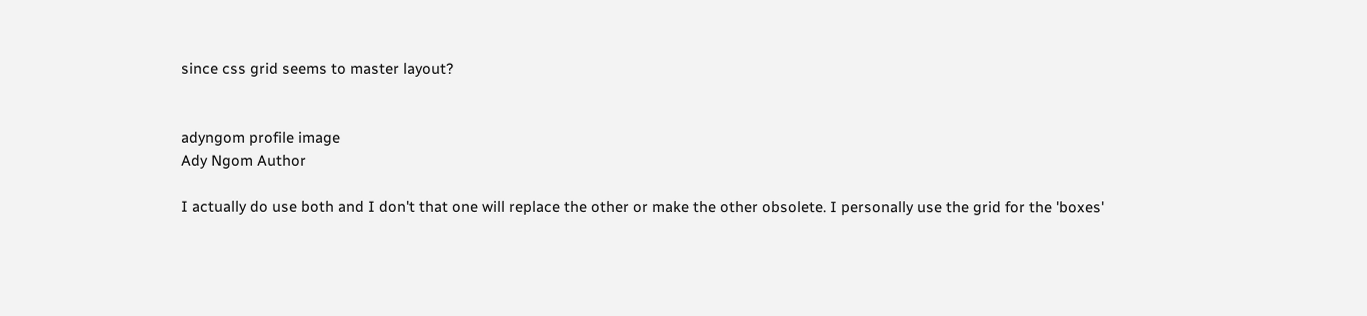since css grid seems to master layout?


adyngom profile image
Ady Ngom Author

I actually do use both and I don't that one will replace the other or make the other obsolete. I personally use the grid for the 'boxes'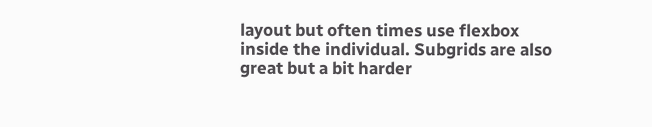layout but often times use flexbox inside the individual. Subgrids are also great but a bit harder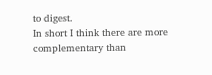to digest.
In short I think there are more complementary than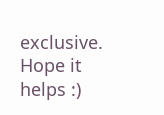exclusive. Hope it helps :)